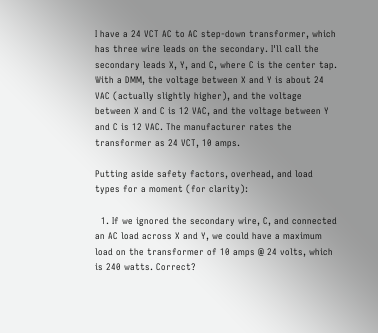I have a 24 VCT AC to AC step-down transformer, which has three wire leads on the secondary. I'll call the secondary leads X, Y, and C, where C is the center tap. With a DMM, the voltage between X and Y is about 24 VAC (actually slightly higher), and the voltage between X and C is 12 VAC, and the voltage between Y and C is 12 VAC. The manufacturer rates the transformer as 24 VCT, 10 amps.

Putting aside safety factors, overhead, and load types for a moment (for clarity):

  1. If we ignored the secondary wire, C, and connected an AC load across X and Y, we could have a maximum load on the transformer of 10 amps @ 24 volts, which is 240 watts. Correct?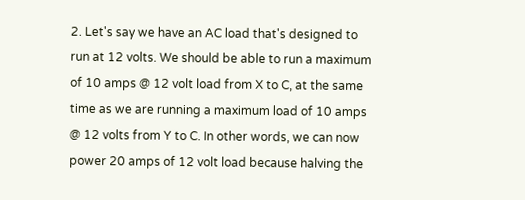2. Let's say we have an AC load that's designed to run at 12 volts. We should be able to run a maximum of 10 amps @ 12 volt load from X to C, at the same time as we are running a maximum load of 10 amps @ 12 volts from Y to C. In other words, we can now power 20 amps of 12 volt load because halving the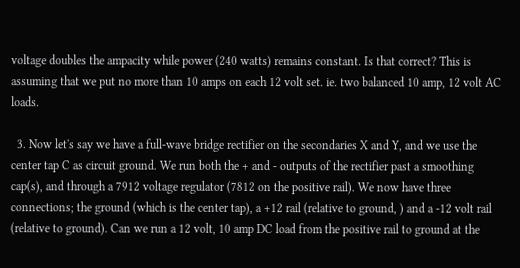voltage doubles the ampacity while power (240 watts) remains constant. Is that correct? This is assuming that we put no more than 10 amps on each 12 volt set. ie. two balanced 10 amp, 12 volt AC loads.

  3. Now let's say we have a full-wave bridge rectifier on the secondaries X and Y, and we use the center tap C as circuit ground. We run both the + and - outputs of the rectifier past a smoothing cap(s), and through a 7912 voltage regulator (7812 on the positive rail). We now have three connections; the ground (which is the center tap), a +12 rail (relative to ground, ) and a -12 volt rail (relative to ground). Can we run a 12 volt, 10 amp DC load from the positive rail to ground at the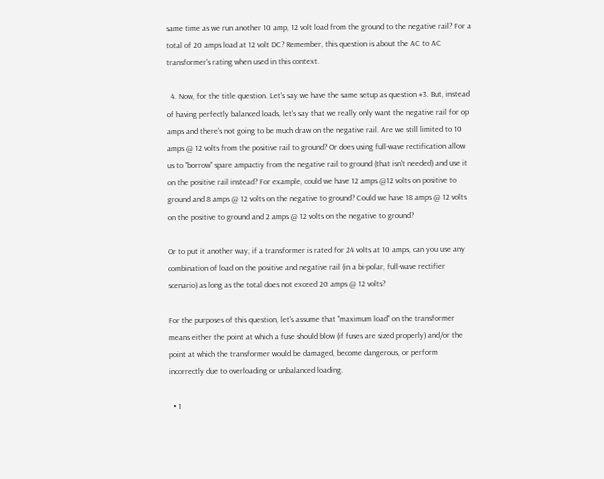same time as we run another 10 amp, 12 volt load from the ground to the negative rail? For a total of 20 amps load at 12 volt DC? Remember, this question is about the AC to AC transformer's rating when used in this context.

  4. Now, for the title question. Let's say we have the same setup as question #3. But, instead of having perfectly balanced loads, let's say that we really only want the negative rail for op amps and there's not going to be much draw on the negative rail. Are we still limited to 10 amps @ 12 volts from the positive rail to ground? Or does using full-wave rectification allow us to "borrow" spare ampactiy from the negative rail to ground (that isn't needed) and use it on the positive rail instead? For example, could we have 12 amps @12 volts on positive to ground and 8 amps @ 12 volts on the negative to ground? Could we have 18 amps @ 12 volts on the positive to ground and 2 amps @ 12 volts on the negative to ground?

Or to put it another way, if a transformer is rated for 24 volts at 10 amps, can you use any combination of load on the positive and negative rail (in a bi-polar, full-wave rectifier scenario) as long as the total does not exceed 20 amps @ 12 volts?

For the purposes of this question, let's assume that "maximum load" on the transformer means either the point at which a fuse should blow (if fuses are sized properly) and/or the point at which the transformer would be damaged, become dangerous, or perform incorrectly due to overloading or unbalanced loading.

  • 1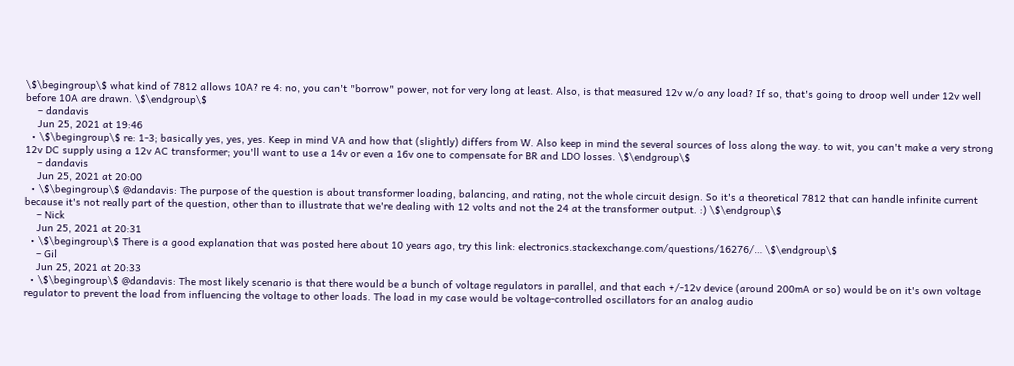\$\begingroup\$ what kind of 7812 allows 10A? re 4: no, you can't "borrow" power, not for very long at least. Also, is that measured 12v w/o any load? If so, that's going to droop well under 12v well before 10A are drawn. \$\endgroup\$
    – dandavis
    Jun 25, 2021 at 19:46
  • \$\begingroup\$ re: 1-3; basically yes, yes, yes. Keep in mind VA and how that (slightly) differs from W. Also keep in mind the several sources of loss along the way. to wit, you can't make a very strong 12v DC supply using a 12v AC transformer; you'll want to use a 14v or even a 16v one to compensate for BR and LDO losses. \$\endgroup\$
    – dandavis
    Jun 25, 2021 at 20:00
  • \$\begingroup\$ @dandavis: The purpose of the question is about transformer loading, balancing, and rating, not the whole circuit design. So it's a theoretical 7812 that can handle infinite current because it's not really part of the question, other than to illustrate that we're dealing with 12 volts and not the 24 at the transformer output. :) \$\endgroup\$
    – Nick
    Jun 25, 2021 at 20:31
  • \$\begingroup\$ There is a good explanation that was posted here about 10 years ago, try this link: electronics.stackexchange.com/questions/16276/… \$\endgroup\$
    – Gil
    Jun 25, 2021 at 20:33
  • \$\begingroup\$ @dandavis: The most likely scenario is that there would be a bunch of voltage regulators in parallel, and that each +/-12v device (around 200mA or so) would be on it's own voltage regulator to prevent the load from influencing the voltage to other loads. The load in my case would be voltage-controlled oscillators for an analog audio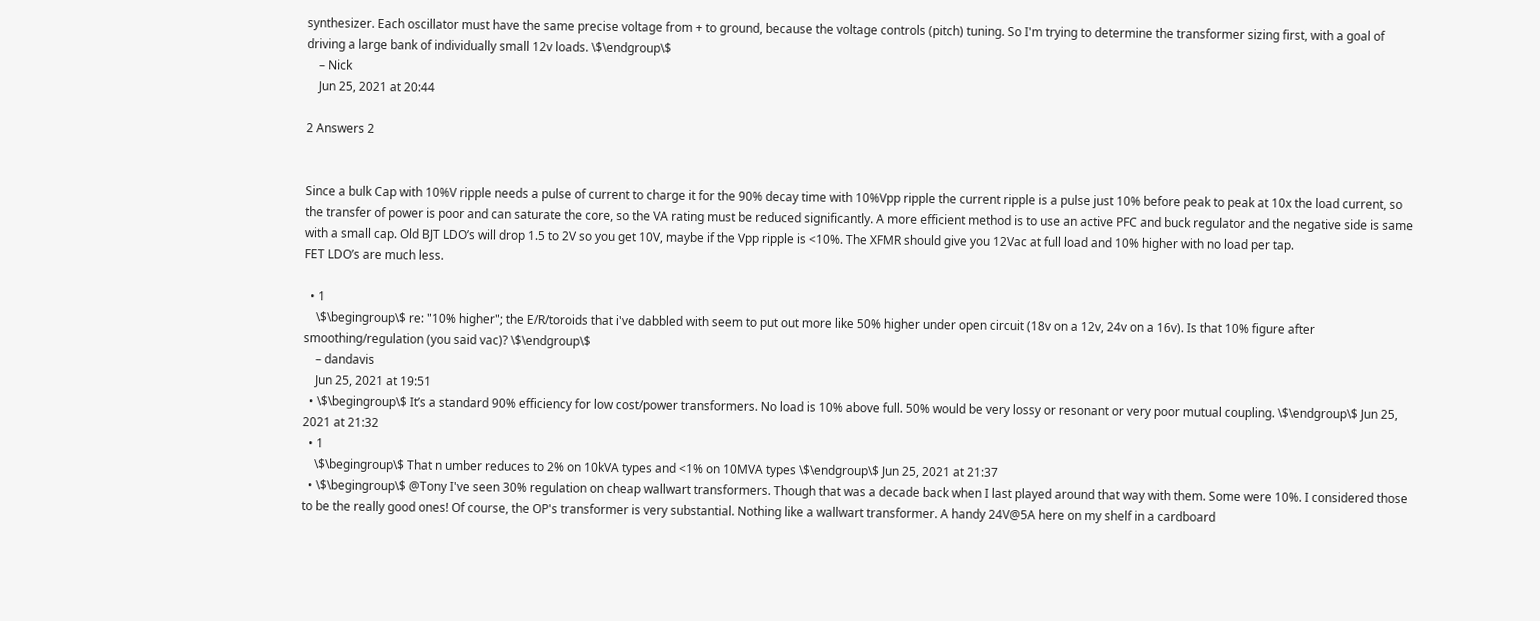synthesizer. Each oscillator must have the same precise voltage from + to ground, because the voltage controls (pitch) tuning. So I'm trying to determine the transformer sizing first, with a goal of driving a large bank of individually small 12v loads. \$\endgroup\$
    – Nick
    Jun 25, 2021 at 20:44

2 Answers 2


Since a bulk Cap with 10%V ripple needs a pulse of current to charge it for the 90% decay time with 10%Vpp ripple the current ripple is a pulse just 10% before peak to peak at 10x the load current, so the transfer of power is poor and can saturate the core, so the VA rating must be reduced significantly. A more efficient method is to use an active PFC and buck regulator and the negative side is same with a small cap. Old BJT LDO’s will drop 1.5 to 2V so you get 10V, maybe if the Vpp ripple is <10%. The XFMR should give you 12Vac at full load and 10% higher with no load per tap.
FET LDO’s are much less.

  • 1
    \$\begingroup\$ re: "10% higher"; the E/R/toroids that i've dabbled with seem to put out more like 50% higher under open circuit (18v on a 12v, 24v on a 16v). Is that 10% figure after smoothing/regulation (you said vac)? \$\endgroup\$
    – dandavis
    Jun 25, 2021 at 19:51
  • \$\begingroup\$ It’s a standard 90% efficiency for low cost/power transformers. No load is 10% above full. 50% would be very lossy or resonant or very poor mutual coupling. \$\endgroup\$ Jun 25, 2021 at 21:32
  • 1
    \$\begingroup\$ That n umber reduces to 2% on 10kVA types and <1% on 10MVA types \$\endgroup\$ Jun 25, 2021 at 21:37
  • \$\begingroup\$ @Tony I've seen 30% regulation on cheap wallwart transformers. Though that was a decade back when I last played around that way with them. Some were 10%. I considered those to be the really good ones! Of course, the OP's transformer is very substantial. Nothing like a wallwart transformer. A handy 24V@5A here on my shelf in a cardboard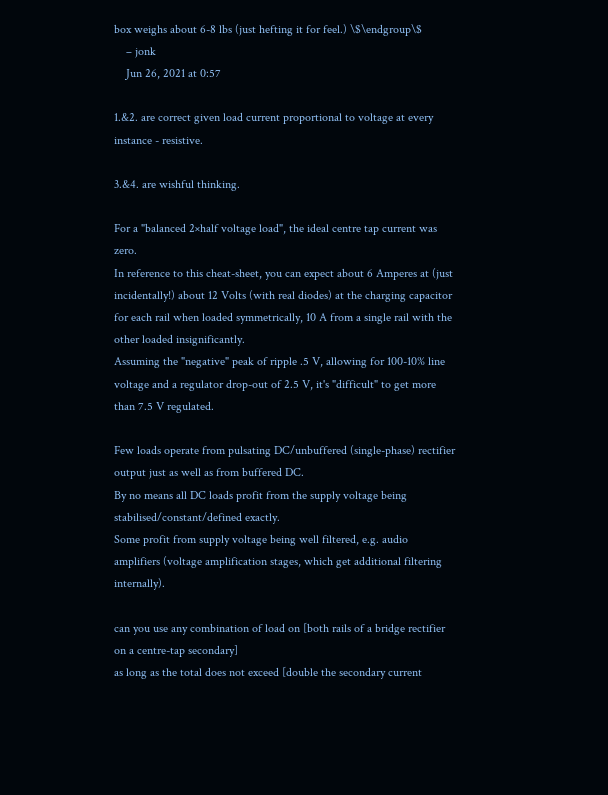box weighs about 6-8 lbs (just hefting it for feel.) \$\endgroup\$
    – jonk
    Jun 26, 2021 at 0:57

1.&2. are correct given load current proportional to voltage at every instance - resistive.

3.&4. are wishful thinking.

For a "balanced 2×half voltage load", the ideal centre tap current was zero.
In reference to this cheat-sheet, you can expect about 6 Amperes at (just incidentally!) about 12 Volts (with real diodes) at the charging capacitor for each rail when loaded symmetrically, 10 A from a single rail with the other loaded insignificantly.
Assuming the "negative" peak of ripple .5 V, allowing for 100-10% line voltage and a regulator drop-out of 2.5 V, it's "difficult" to get more than 7.5 V regulated.

Few loads operate from pulsating DC/unbuffered (single-phase) rectifier output just as well as from buffered DC.
By no means all DC loads profit from the supply voltage being stabilised/constant/defined exactly.
Some profit from supply voltage being well filtered, e.g. audio amplifiers (voltage amplification stages, which get additional filtering internally).

can you use any combination of load on [both rails of a bridge rectifier on a centre-tap secondary]
as long as the total does not exceed [double the secondary current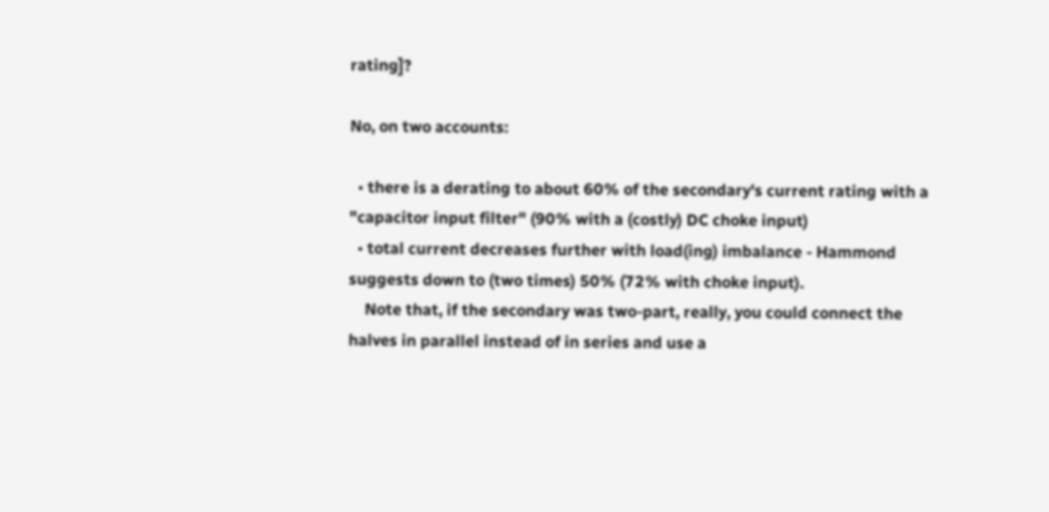rating]?

No, on two accounts:

  • there is a derating to about 60% of the secondary's current rating with a "capacitor input filter" (90% with a (costly) DC choke input)
  • total current decreases further with load(ing) imbalance - Hammond suggests down to (two times) 50% (72% with choke input).
    Note that, if the secondary was two-part, really, you could connect the halves in parallel instead of in series and use a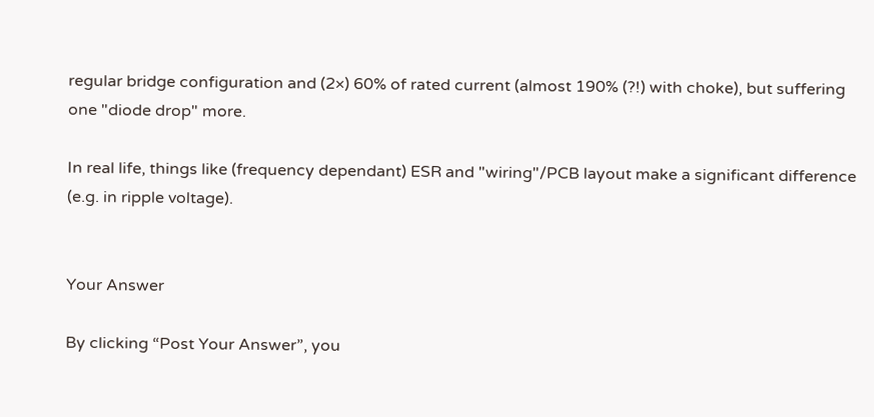regular bridge configuration and (2×) 60% of rated current (almost 190% (?!) with choke), but suffering one "diode drop" more.

In real life, things like (frequency dependant) ESR and "wiring"/PCB layout make a significant difference (e.g. in ripple voltage).


Your Answer

By clicking “Post Your Answer”, you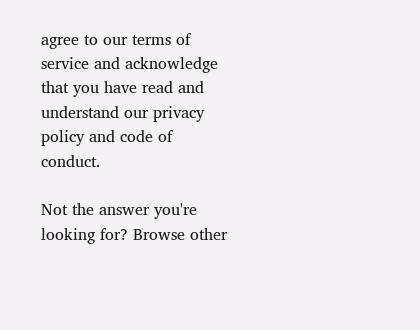agree to our terms of service and acknowledge that you have read and understand our privacy policy and code of conduct.

Not the answer you're looking for? Browse other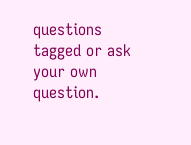questions tagged or ask your own question.